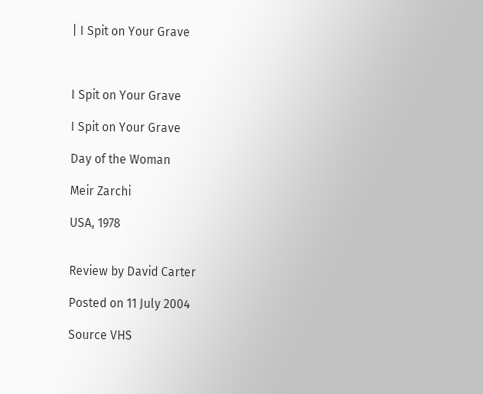| I Spit on Your Grave



I Spit on Your Grave

I Spit on Your Grave

Day of the Woman

Meir Zarchi

USA, 1978


Review by David Carter

Posted on 11 July 2004

Source VHS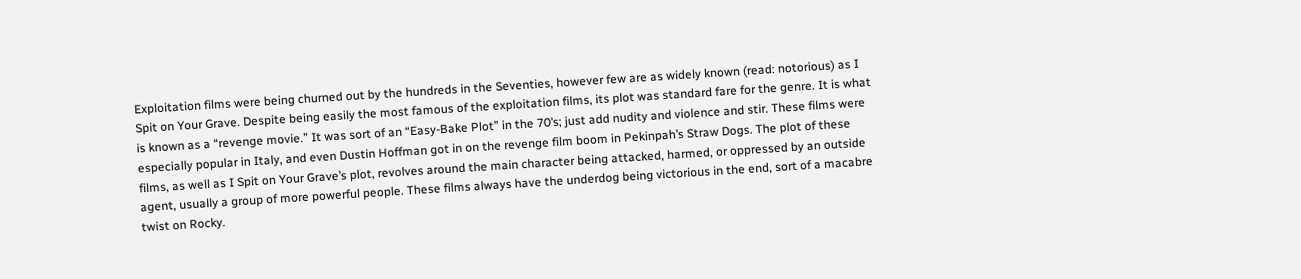Exploitation films were being churned out by the hundreds in the Seventies, however few are as widely known (read: notorious) as I Spit on Your Grave. Despite being easily the most famous of the exploitation films, its plot was standard fare for the genre. It is what is known as a “revenge movie.” It was sort of an “Easy-Bake Plot” in the 70’s; just add nudity and violence and stir. These films were especially popular in Italy, and even Dustin Hoffman got in on the revenge film boom in Pekinpah’s Straw Dogs. The plot of these films, as well as I Spit on Your Grave’s plot, revolves around the main character being attacked, harmed, or oppressed by an outside agent, usually a group of more powerful people. These films always have the underdog being victorious in the end, sort of a macabre twist on Rocky.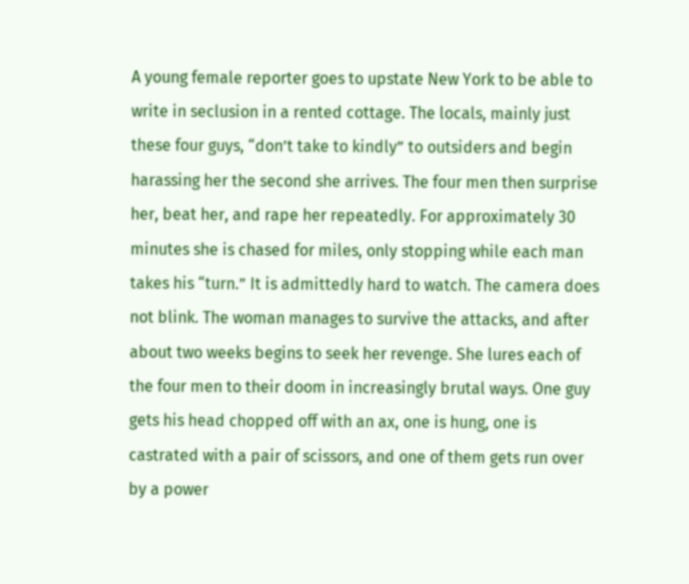A young female reporter goes to upstate New York to be able to write in seclusion in a rented cottage. The locals, mainly just these four guys, “don’t take to kindly” to outsiders and begin harassing her the second she arrives. The four men then surprise her, beat her, and rape her repeatedly. For approximately 30 minutes she is chased for miles, only stopping while each man takes his “turn.” It is admittedly hard to watch. The camera does not blink. The woman manages to survive the attacks, and after about two weeks begins to seek her revenge. She lures each of the four men to their doom in increasingly brutal ways. One guy gets his head chopped off with an ax, one is hung, one is castrated with a pair of scissors, and one of them gets run over by a power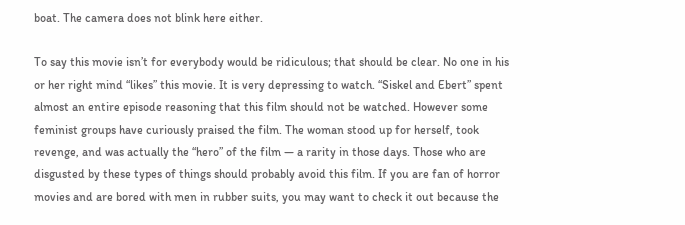boat. The camera does not blink here either.

To say this movie isn’t for everybody would be ridiculous; that should be clear. No one in his or her right mind “likes” this movie. It is very depressing to watch. “Siskel and Ebert” spent almost an entire episode reasoning that this film should not be watched. However some feminist groups have curiously praised the film. The woman stood up for herself, took revenge, and was actually the “hero” of the film — a rarity in those days. Those who are disgusted by these types of things should probably avoid this film. If you are fan of horror movies and are bored with men in rubber suits, you may want to check it out because the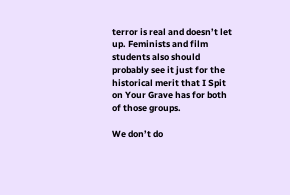terror is real and doesn’t let up. Feminists and film students also should probably see it just for the historical merit that I Spit on Your Grave has for both of those groups.

We don’t do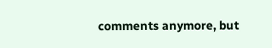comments anymore, but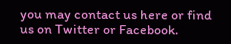you may contact us here or find us on Twitter or Facebook.